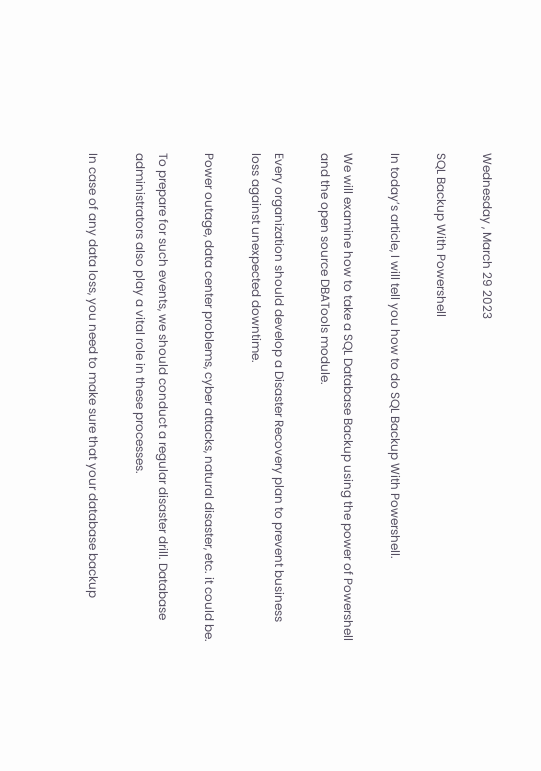Wednesday , March 29 2023

SQL Backup With Powershell

In today’s article, I will tell you how to do SQL Backup With Powershell.

We will examine how to take a SQL Database Backup using the power of Powershell and the open source DBATools module.

Every organization should develop a Disaster Recovery plan to prevent business loss against unexpected downtime.

Power outage, data center problems, cyber attacks, natural disaster, etc. it could be.

To prepare for such events, we should conduct a regular disaster drill. Database administrators also play a vital role in these processes.

In case of any data loss, you need to make sure that your database backup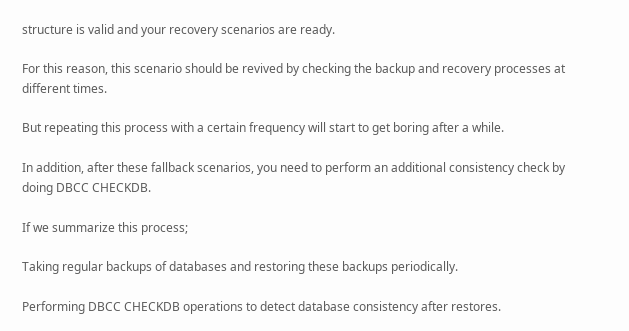structure is valid and your recovery scenarios are ready.

For this reason, this scenario should be revived by checking the backup and recovery processes at different times.

But repeating this process with a certain frequency will start to get boring after a while.

In addition, after these fallback scenarios, you need to perform an additional consistency check by doing DBCC CHECKDB.

If we summarize this process;

Taking regular backups of databases and restoring these backups periodically.

Performing DBCC CHECKDB operations to detect database consistency after restores.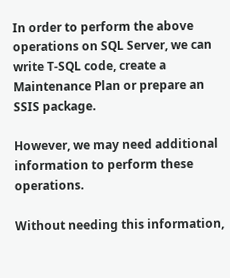In order to perform the above operations on SQL Server, we can write T-SQL code, create a Maintenance Plan or prepare an SSIS package.

However, we may need additional information to perform these operations.

Without needing this information,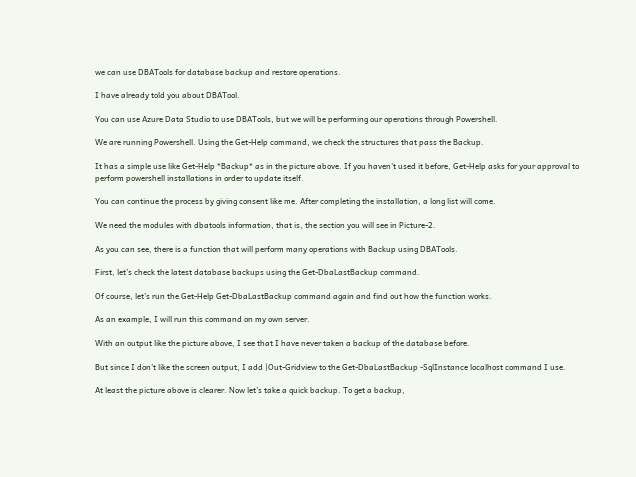we can use DBATools for database backup and restore operations.

I have already told you about DBATool.

You can use Azure Data Studio to use DBATools, but we will be performing our operations through Powershell.

We are running Powershell. Using the Get-Help command, we check the structures that pass the Backup.

It has a simple use like Get-Help *Backup* as in the picture above. If you haven’t used it before, Get-Help asks for your approval to perform powershell installations in order to update itself.

You can continue the process by giving consent like me. After completing the installation, a long list will come.

We need the modules with dbatools information, that is, the section you will see in Picture-2.

As you can see, there is a function that will perform many operations with Backup using DBATools.

First, let’s check the latest database backups using the Get-DbaLastBackup command.

Of course, let’s run the Get-Help Get-DbaLastBackup command again and find out how the function works.

As an example, I will run this command on my own server.

With an output like the picture above, I see that I have never taken a backup of the database before.

But since I don’t like the screen output, I add |Out-Gridview to the Get-DbaLastBackup -SqlInstance localhost command I use.

At least the picture above is clearer. Now let’s take a quick backup. To get a backup,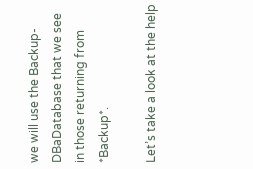we will use the Backup-DBaDatabase that we see in those returning from *Backup*.

Let’s take a look at the help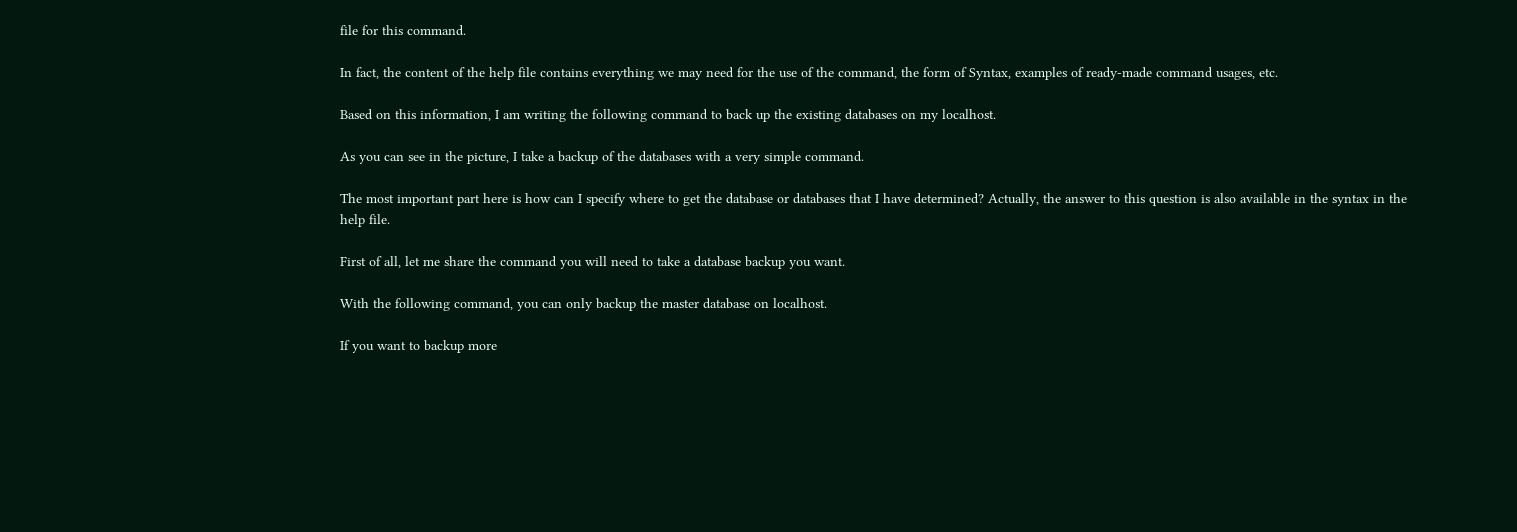file for this command.

In fact, the content of the help file contains everything we may need for the use of the command, the form of Syntax, examples of ready-made command usages, etc.

Based on this information, I am writing the following command to back up the existing databases on my localhost.

As you can see in the picture, I take a backup of the databases with a very simple command.

The most important part here is how can I specify where to get the database or databases that I have determined? Actually, the answer to this question is also available in the syntax in the help file.

First of all, let me share the command you will need to take a database backup you want.

With the following command, you can only backup the master database on localhost.

If you want to backup more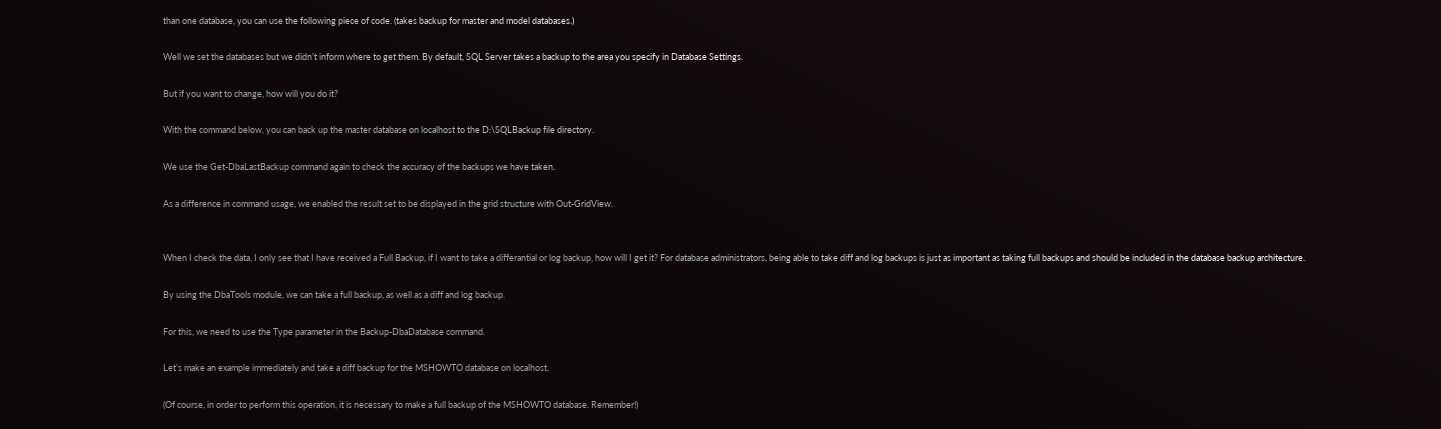than one database, you can use the following piece of code. (takes backup for master and model databases.)

Well we set the databases but we didn’t inform where to get them. By default, SQL Server takes a backup to the area you specify in Database Settings.

But if you want to change, how will you do it?

With the command below, you can back up the master database on localhost to the D:\SQLBackup file directory.

We use the Get-DbaLastBackup command again to check the accuracy of the backups we have taken.

As a difference in command usage, we enabled the result set to be displayed in the grid structure with Out-GridView.


When I check the data, I only see that I have received a Full Backup, if I want to take a differantial or log backup, how will I get it? For database administrators, being able to take diff and log backups is just as important as taking full backups and should be included in the database backup architecture.

By using the DbaTools module, we can take a full backup, as well as a diff and log backup.

For this, we need to use the Type parameter in the Backup-DbaDatabase command.

Let’s make an example immediately and take a diff backup for the MSHOWTO database on localhost.

(Of course, in order to perform this operation, it is necessary to make a full backup of the MSHOWTO database. Remember!)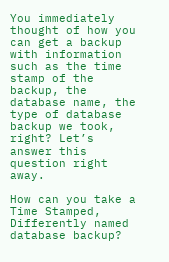You immediately thought of how you can get a backup with information such as the time stamp of the backup, the database name, the type of database backup we took, right? Let’s answer this question right away.

How can you take a Time Stamped, Differently named database backup?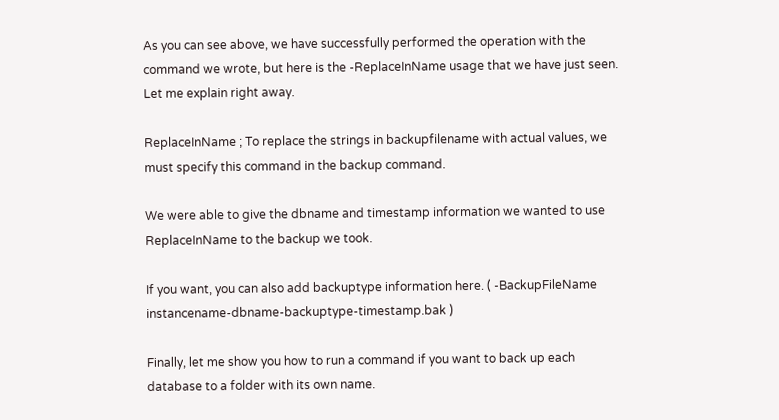As you can see above, we have successfully performed the operation with the command we wrote, but here is the -ReplaceInName usage that we have just seen. Let me explain right away.

ReplaceInName ; To replace the strings in backupfilename with actual values, we must specify this command in the backup command.

We were able to give the dbname and timestamp information we wanted to use ReplaceInName to the backup we took.

If you want, you can also add backuptype information here. ( -BackupFileName instancename-dbname-backuptype-timestamp.bak )

Finally, let me show you how to run a command if you want to back up each database to a folder with its own name.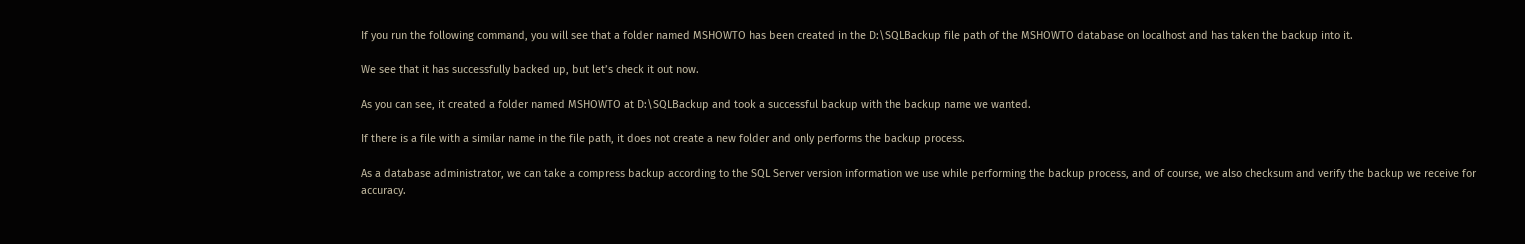If you run the following command, you will see that a folder named MSHOWTO has been created in the D:\SQLBackup file path of the MSHOWTO database on localhost and has taken the backup into it.

We see that it has successfully backed up, but let’s check it out now.

As you can see, it created a folder named MSHOWTO at D:\SQLBackup and took a successful backup with the backup name we wanted.

If there is a file with a similar name in the file path, it does not create a new folder and only performs the backup process.

As a database administrator, we can take a compress backup according to the SQL Server version information we use while performing the backup process, and of course, we also checksum and verify the backup we receive for accuracy.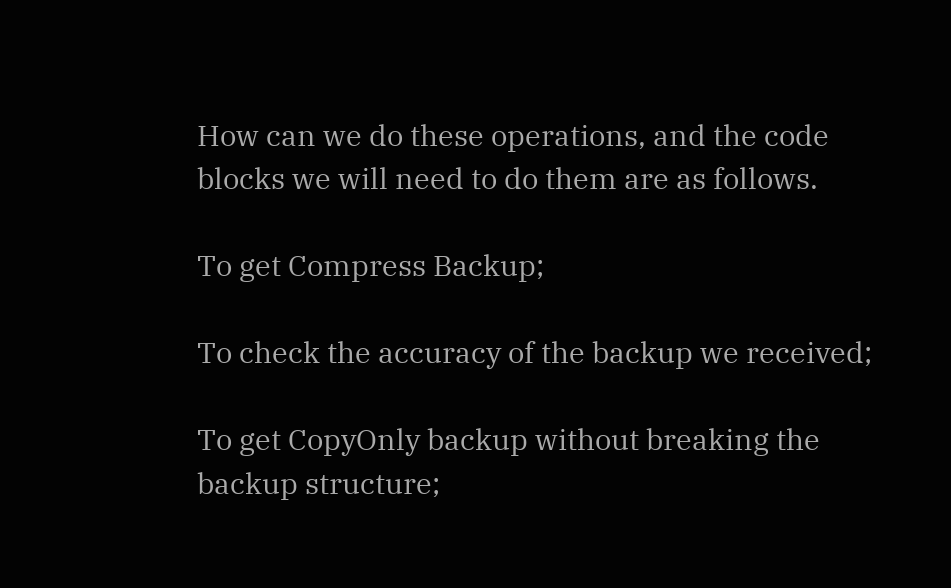How can we do these operations, and the code blocks we will need to do them are as follows.

To get Compress Backup;

To check the accuracy of the backup we received;

To get CopyOnly backup without breaking the backup structure;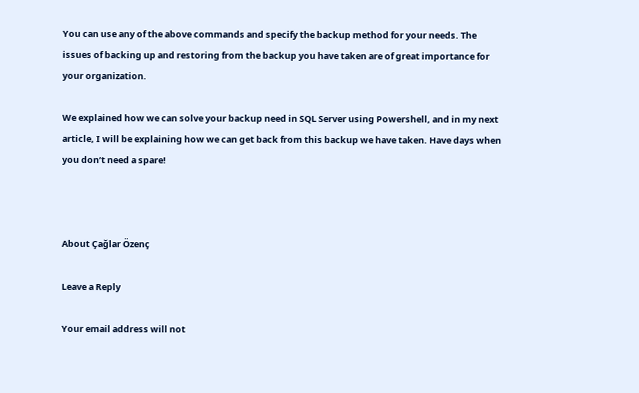You can use any of the above commands and specify the backup method for your needs. The issues of backing up and restoring from the backup you have taken are of great importance for your organization.

We explained how we can solve your backup need in SQL Server using Powershell, and in my next article, I will be explaining how we can get back from this backup we have taken. Have days when you don’t need a spare!



About Çağlar Özenç

Leave a Reply

Your email address will not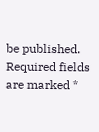be published. Required fields are marked *